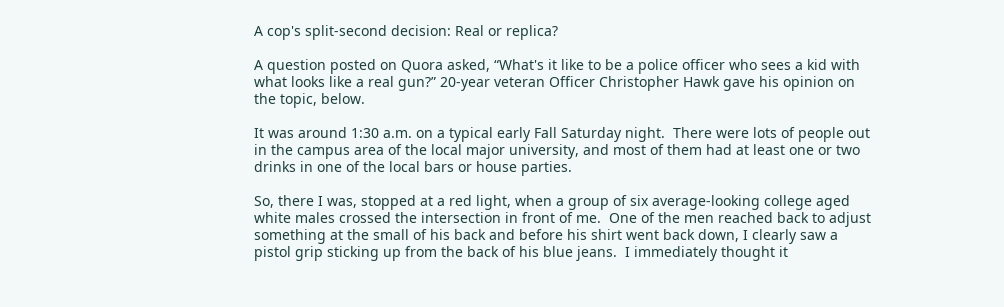A cop's split-second decision: Real or replica?

A question posted on Quora asked, “What's it like to be a police officer who sees a kid with what looks like a real gun?” 20-year veteran Officer Christopher Hawk gave his opinion on the topic, below.

It was around 1:30 a.m. on a typical early Fall Saturday night.  There were lots of people out in the campus area of the local major university, and most of them had at least one or two drinks in one of the local bars or house parties.

So, there I was, stopped at a red light, when a group of six average-looking college aged white males crossed the intersection in front of me.  One of the men reached back to adjust something at the small of his back and before his shirt went back down, I clearly saw a pistol grip sticking up from the back of his blue jeans.  I immediately thought it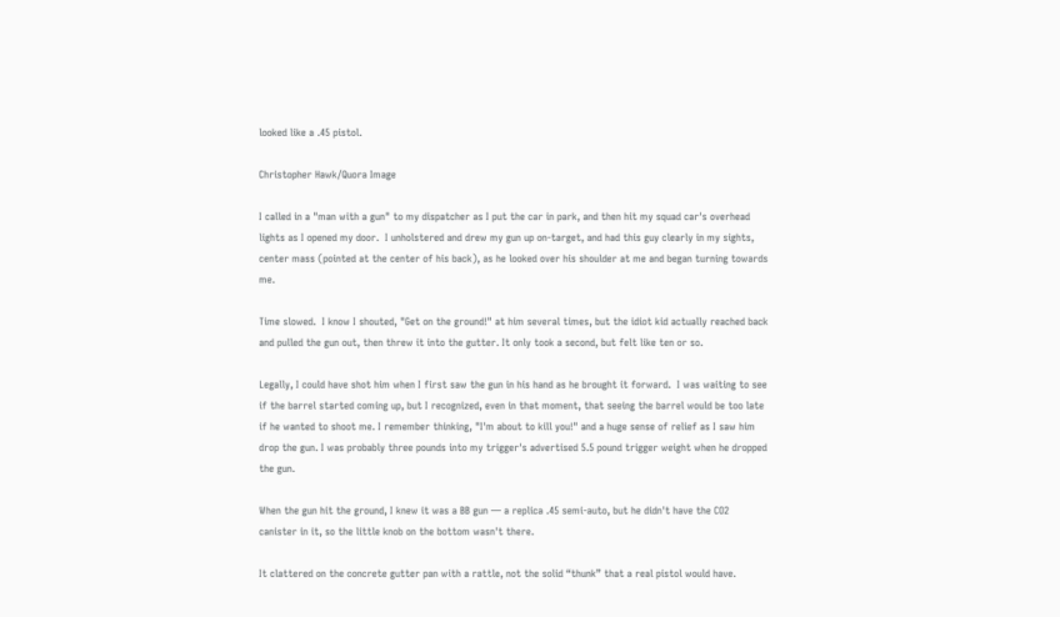looked like a .45 pistol.

Christopher Hawk/Quora Image

I called in a "man with a gun" to my dispatcher as I put the car in park, and then hit my squad car's overhead lights as I opened my door.  I unholstered and drew my gun up on-target, and had this guy clearly in my sights, center mass (pointed at the center of his back), as he looked over his shoulder at me and began turning towards me.

Time slowed.  I know I shouted, "Get on the ground!" at him several times, but the idiot kid actually reached back and pulled the gun out, then threw it into the gutter. It only took a second, but felt like ten or so.

Legally, I could have shot him when I first saw the gun in his hand as he brought it forward.  I was waiting to see if the barrel started coming up, but I recognized, even in that moment, that seeing the barrel would be too late if he wanted to shoot me. I remember thinking, "I'm about to kill you!" and a huge sense of relief as I saw him drop the gun. I was probably three pounds into my trigger's advertised 5.5 pound trigger weight when he dropped the gun.

When the gun hit the ground, I knew it was a BB gun — a replica .45 semi-auto, but he didn't have the CO2 canister in it, so the little knob on the bottom wasn't there.

It clattered on the concrete gutter pan with a rattle, not the solid “thunk” that a real pistol would have.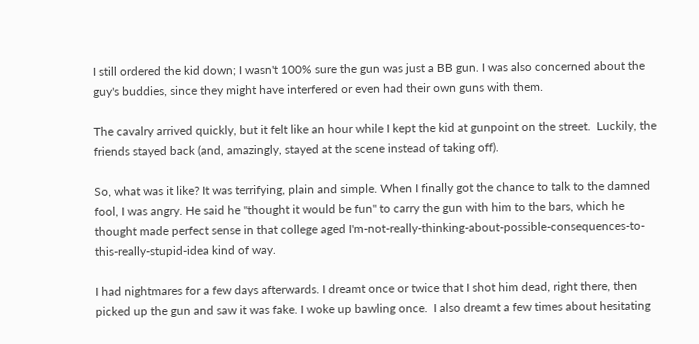I still ordered the kid down; I wasn't 100% sure the gun was just a BB gun. I was also concerned about the guy's buddies, since they might have interfered or even had their own guns with them.

The cavalry arrived quickly, but it felt like an hour while I kept the kid at gunpoint on the street.  Luckily, the friends stayed back (and, amazingly, stayed at the scene instead of taking off).

So, what was it like? It was terrifying, plain and simple. When I finally got the chance to talk to the damned fool, I was angry. He said he "thought it would be fun" to carry the gun with him to the bars, which he thought made perfect sense in that college aged I'm-not-really-thinking-about-possible-consequences-to-this-really-stupid-idea kind of way.

I had nightmares for a few days afterwards. I dreamt once or twice that I shot him dead, right there, then picked up the gun and saw it was fake. I woke up bawling once.  I also dreamt a few times about hesitating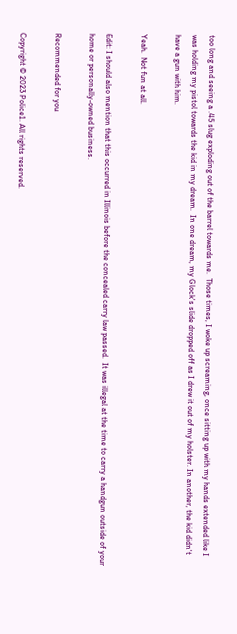too long and seeing a .45 slug exploding out of the barrel towards me.  Those times, I woke up screaming, once sitting up with my hands extended like I was holding my pistol towards the kid in my dream.  In one dream, my Glock's slide dropped off as I drew it out of my holster. In another, the kid didn't have a gun with him.

Yeah.  Not fun at all.

Edit: I should also mention that this occurred in Illinois before the concealed carry law passed.  It was illegal at the time to carry a handgun outside of your home or personally-owned business.

Recommended for you

Copyright © 2023 Police1. All rights reserved.